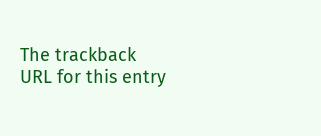The trackback URL for this entry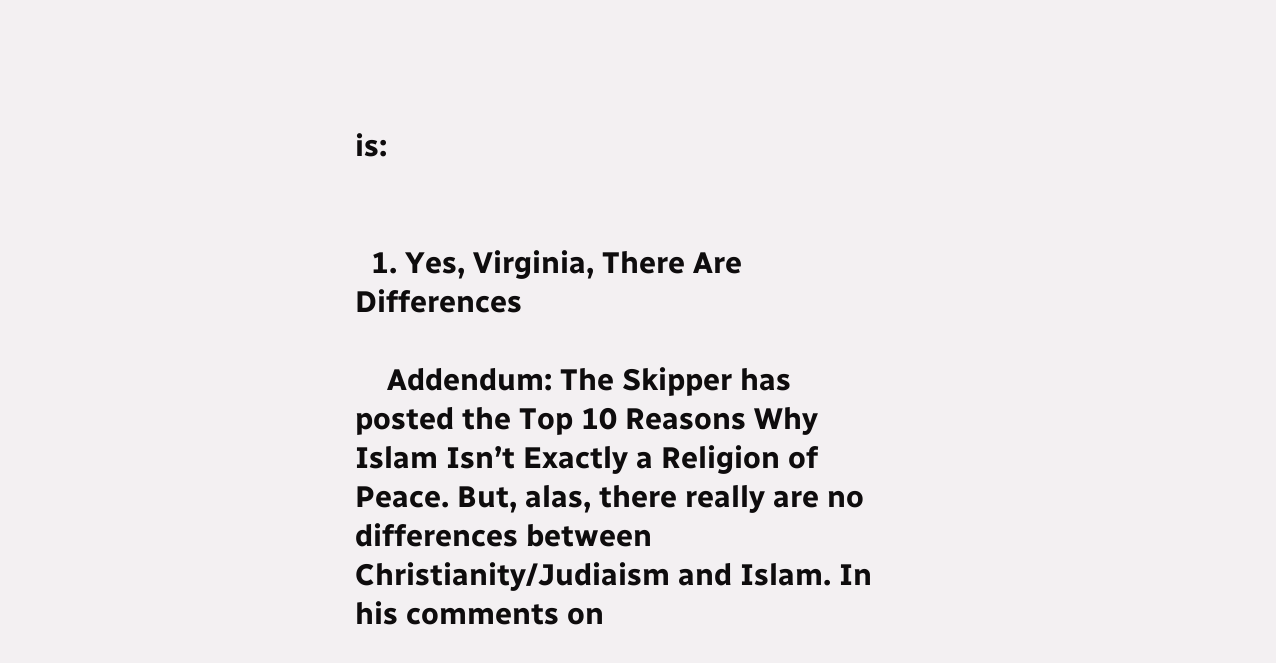is:


  1. Yes, Virginia, There Are Differences

    Addendum: The Skipper has posted the Top 10 Reasons Why Islam Isn’t Exactly a Religion of Peace. But, alas, there really are no differences between Christianity/Judiaism and Islam. In his comments on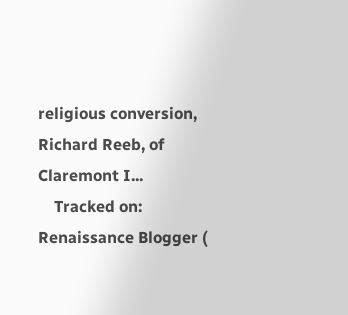religious conversion, Richard Reeb, of Claremont I...
    Tracked on: Renaissance Blogger (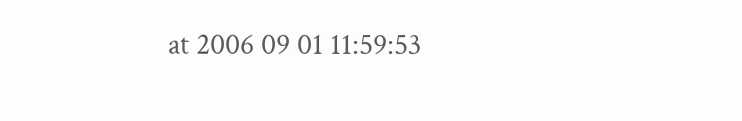at 2006 09 01 11:59:53